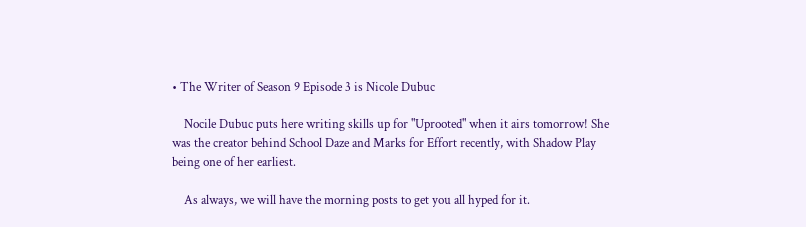• The Writer of Season 9 Episode 3 is Nicole Dubuc

    Nocile Dubuc puts here writing skills up for "Uprooted" when it airs tomorrow! She was the creator behind School Daze and Marks for Effort recently, with Shadow Play being one of her earliest.

    As always, we will have the morning posts to get you all hyped for it.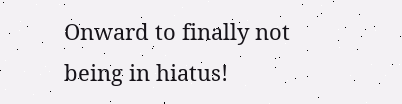Onward to finally not being in hiatus!